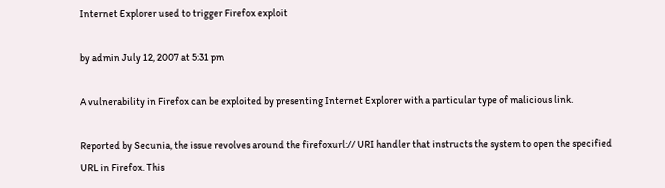Internet Explorer used to trigger Firefox exploit

by admin July 12, 2007 at 5:31 pm

A vulnerability in Firefox can be exploited by presenting Internet Explorer with a particular type of malicious link.

Reported by Secunia, the issue revolves around the firefoxurl:// URI handler that instructs the system to open the specified URL in Firefox. This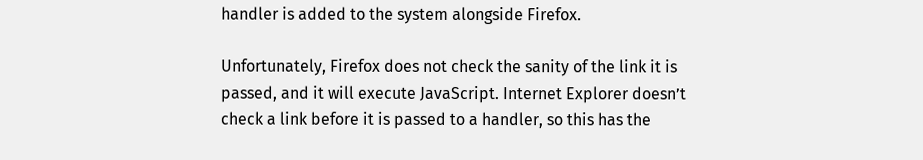handler is added to the system alongside Firefox.

Unfortunately, Firefox does not check the sanity of the link it is passed, and it will execute JavaScript. Internet Explorer doesn’t check a link before it is passed to a handler, so this has the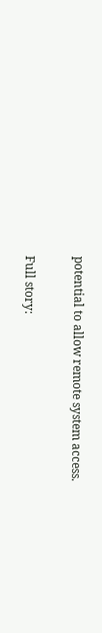potential to allow remote system access.

Full story: